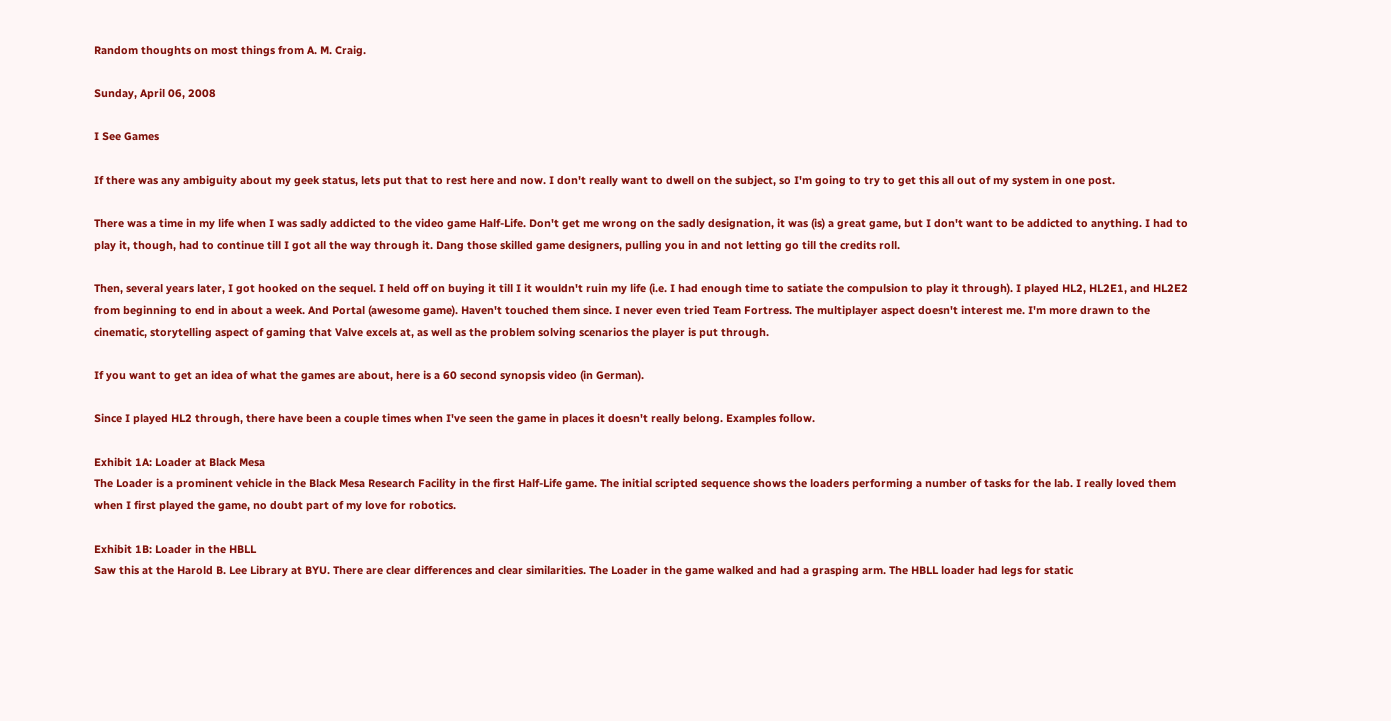Random thoughts on most things from A. M. Craig.

Sunday, April 06, 2008

I See Games

If there was any ambiguity about my geek status, lets put that to rest here and now. I don't really want to dwell on the subject, so I'm going to try to get this all out of my system in one post.

There was a time in my life when I was sadly addicted to the video game Half-Life. Don't get me wrong on the sadly designation, it was (is) a great game, but I don't want to be addicted to anything. I had to play it, though, had to continue till I got all the way through it. Dang those skilled game designers, pulling you in and not letting go till the credits roll.

Then, several years later, I got hooked on the sequel. I held off on buying it till I it wouldn't ruin my life (i.e. I had enough time to satiate the compulsion to play it through). I played HL2, HL2E1, and HL2E2 from beginning to end in about a week. And Portal (awesome game). Haven't touched them since. I never even tried Team Fortress. The multiplayer aspect doesn't interest me. I'm more drawn to the cinematic, storytelling aspect of gaming that Valve excels at, as well as the problem solving scenarios the player is put through.

If you want to get an idea of what the games are about, here is a 60 second synopsis video (in German).

Since I played HL2 through, there have been a couple times when I've seen the game in places it doesn't really belong. Examples follow.

Exhibit 1A: Loader at Black Mesa
The Loader is a prominent vehicle in the Black Mesa Research Facility in the first Half-Life game. The initial scripted sequence shows the loaders performing a number of tasks for the lab. I really loved them when I first played the game, no doubt part of my love for robotics.

Exhibit 1B: Loader in the HBLL
Saw this at the Harold B. Lee Library at BYU. There are clear differences and clear similarities. The Loader in the game walked and had a grasping arm. The HBLL loader had legs for static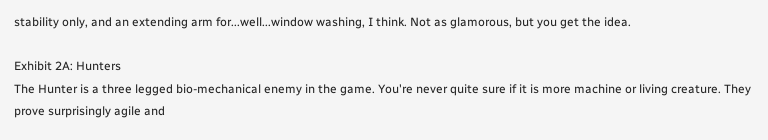stability only, and an extending arm for...well...window washing, I think. Not as glamorous, but you get the idea.

Exhibit 2A: Hunters
The Hunter is a three legged bio-mechanical enemy in the game. You're never quite sure if it is more machine or living creature. They prove surprisingly agile and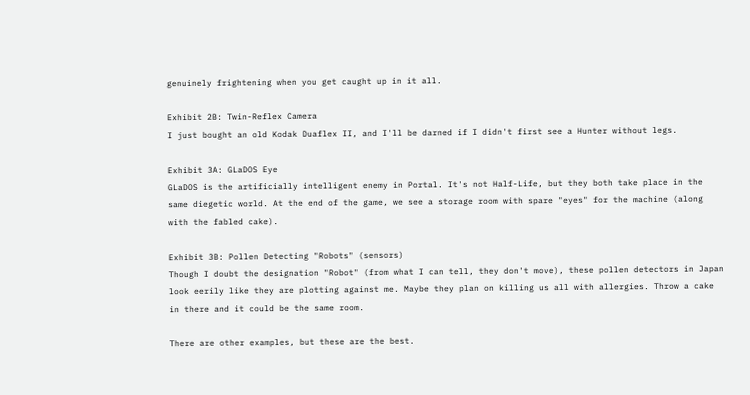genuinely frightening when you get caught up in it all.

Exhibit 2B: Twin-Reflex Camera
I just bought an old Kodak Duaflex II, and I'll be darned if I didn't first see a Hunter without legs.

Exhibit 3A: GLaDOS Eye
GLaDOS is the artificially intelligent enemy in Portal. It's not Half-Life, but they both take place in the same diegetic world. At the end of the game, we see a storage room with spare "eyes" for the machine (along with the fabled cake).

Exhibit 3B: Pollen Detecting "Robots" (sensors)
Though I doubt the designation "Robot" (from what I can tell, they don't move), these pollen detectors in Japan look eerily like they are plotting against me. Maybe they plan on killing us all with allergies. Throw a cake in there and it could be the same room.

There are other examples, but these are the best.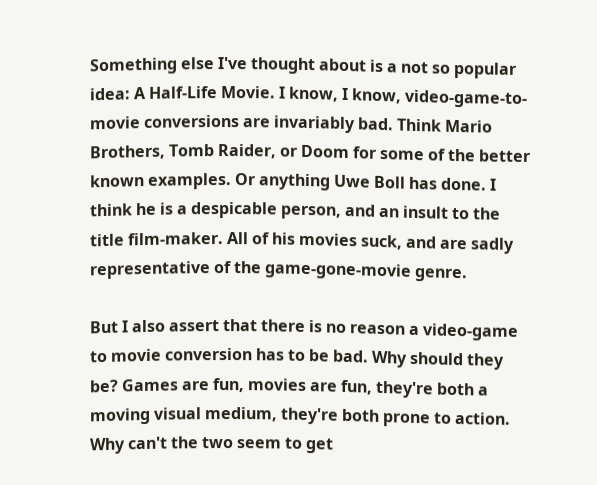Something else I've thought about is a not so popular idea: A Half-Life Movie. I know, I know, video-game-to-movie conversions are invariably bad. Think Mario Brothers, Tomb Raider, or Doom for some of the better known examples. Or anything Uwe Boll has done. I think he is a despicable person, and an insult to the title film-maker. All of his movies suck, and are sadly representative of the game-gone-movie genre.

But I also assert that there is no reason a video-game to movie conversion has to be bad. Why should they be? Games are fun, movies are fun, they're both a moving visual medium, they're both prone to action. Why can't the two seem to get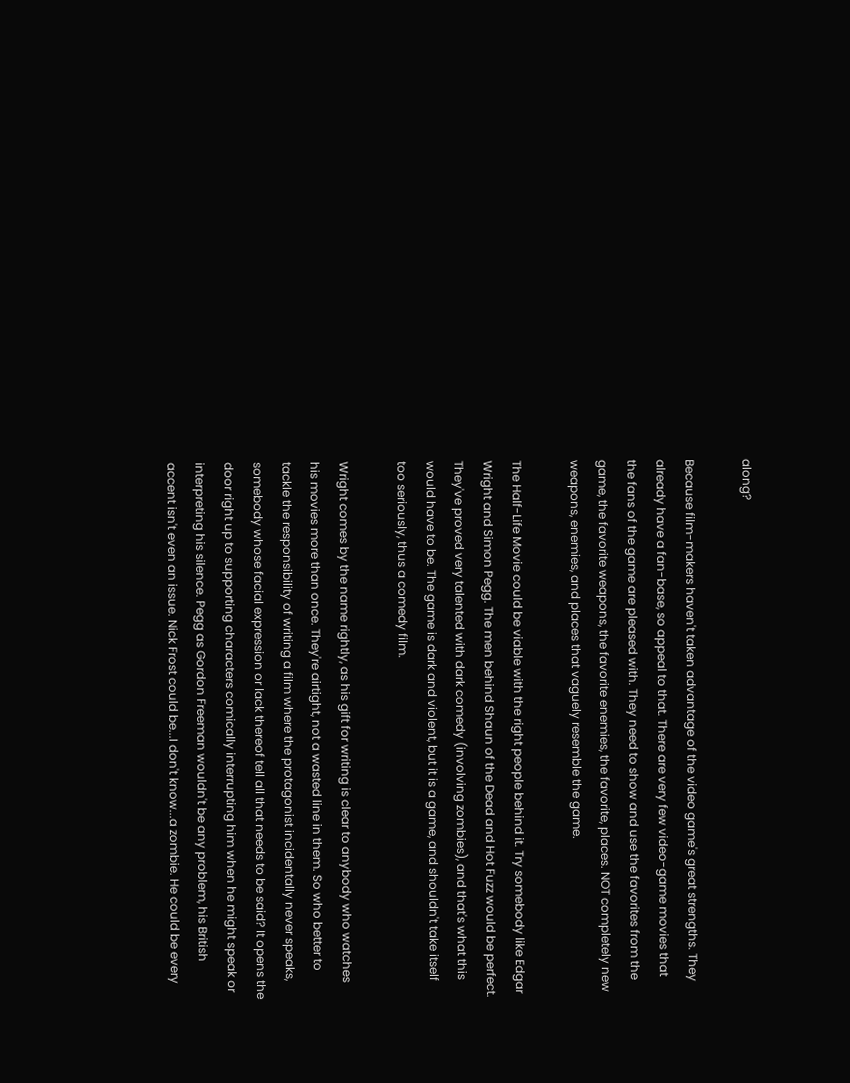along?

Because film-makers haven't taken advantage of the video game's great strengths. They already have a fan-base, so appeal to that. There are very few video-game movies that the fans of the game are pleased with. They need to show and use the favorites from the game, the favorite weapons, the favorite enemies, the favorite, places. NOT completely new weapons, enemies, and places that vaguely resemble the game.

The Half-Life Movie could be viable with the right people behind it. Try somebody like Edgar Wright and Simon Pegg. The men behind Shaun of the Dead and Hot Fuzz would be perfect. They've proved very talented with dark comedy (involving zombies), and that's what this would have to be. The game is dark and violent, but it is a game, and shouldn't take itself too seriously, thus a comedy film.

Wright comes by the name rightly, as his gift for writing is clear to anybody who watches his movies more than once. They're airtight, not a wasted line in them. So who better to tackle the responsibility of writing a film where the protagonist incidentally never speaks, somebody whose facial expression or lack thereof tell all that needs to be said? It opens the door right up to supporting characters comically interrupting him when he might speak or interpreting his silence. Pegg as Gordon Freeman wouldn't be any problem, his British accent isn't even an issue. Nick Frost could be...I don't know...a zombie. He could be every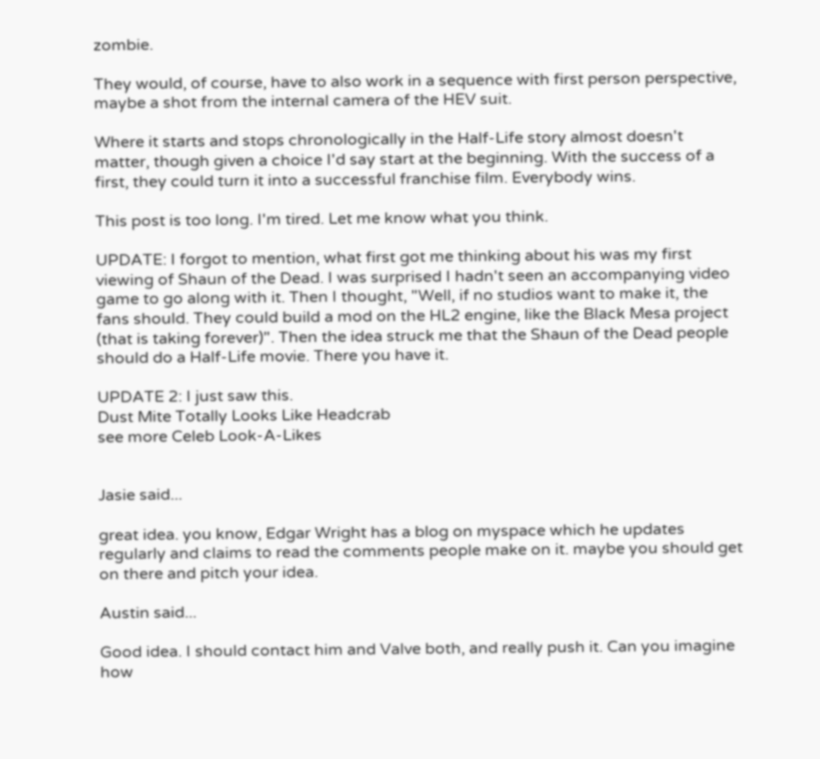zombie.

They would, of course, have to also work in a sequence with first person perspective, maybe a shot from the internal camera of the HEV suit.

Where it starts and stops chronologically in the Half-Life story almost doesn't matter, though given a choice I'd say start at the beginning. With the success of a first, they could turn it into a successful franchise film. Everybody wins.

This post is too long. I'm tired. Let me know what you think.

UPDATE: I forgot to mention, what first got me thinking about his was my first viewing of Shaun of the Dead. I was surprised I hadn't seen an accompanying video game to go along with it. Then I thought, "Well, if no studios want to make it, the fans should. They could build a mod on the HL2 engine, like the Black Mesa project (that is taking forever)". Then the idea struck me that the Shaun of the Dead people should do a Half-Life movie. There you have it.

UPDATE 2: I just saw this.
Dust Mite Totally Looks Like Headcrab
see more Celeb Look-A-Likes


Jasie said...

great idea. you know, Edgar Wright has a blog on myspace which he updates regularly and claims to read the comments people make on it. maybe you should get on there and pitch your idea.

Austin said...

Good idea. I should contact him and Valve both, and really push it. Can you imagine how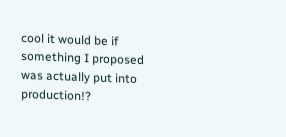cool it would be if something I proposed was actually put into production!?